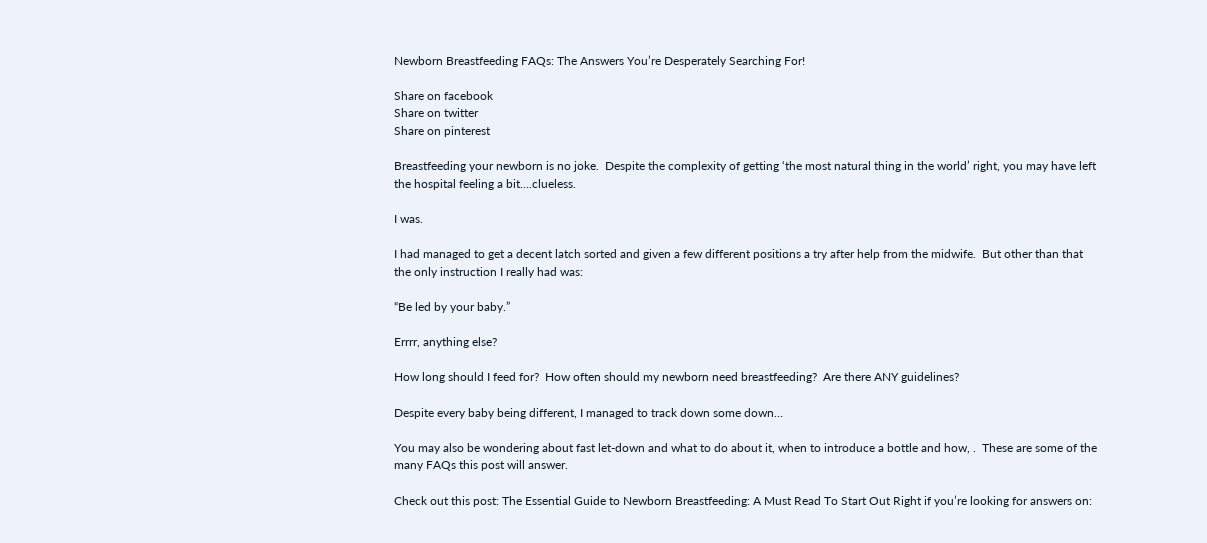Newborn Breastfeeding FAQs: The Answers You’re Desperately Searching For!

Share on facebook
Share on twitter
Share on pinterest

Breastfeeding your newborn is no joke.  Despite the complexity of getting ‘the most natural thing in the world’ right, you may have left the hospital feeling a bit….clueless.

I was.

I had managed to get a decent latch sorted and given a few different positions a try after help from the midwife.  But other than that the only instruction I really had was:

“Be led by your baby.”

Errrr, anything else?

How long should I feed for?  How often should my newborn need breastfeeding?  Are there ANY guidelines?

Despite every baby being different, I managed to track down some down…

You may also be wondering about fast let-down and what to do about it, when to introduce a bottle and how, .  These are some of the many FAQs this post will answer.

Check out this post: The Essential Guide to Newborn Breastfeeding: A Must Read To Start Out Right if you’re looking for answers on: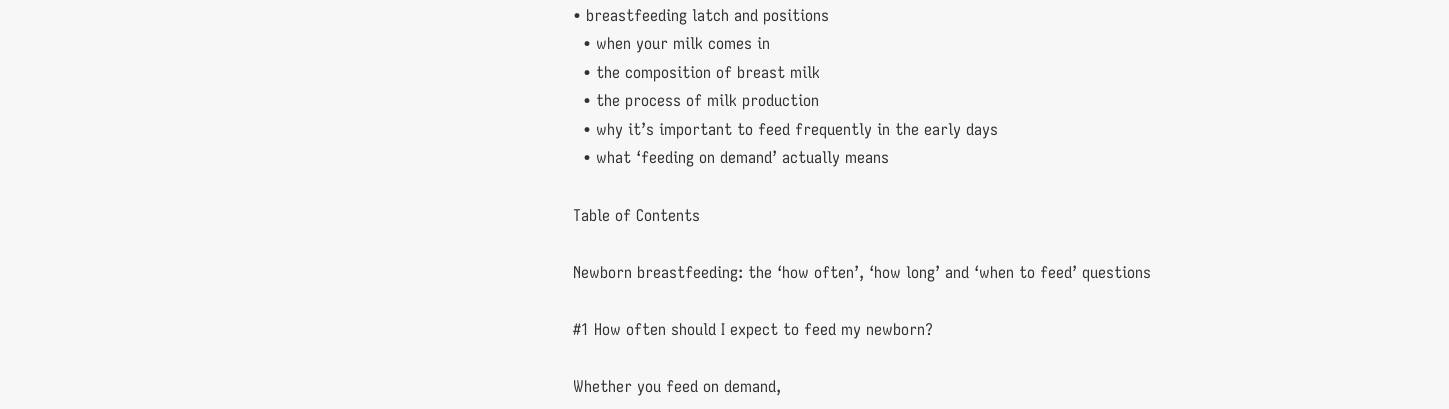• breastfeeding latch and positions
  • when your milk comes in
  • the composition of breast milk
  • the process of milk production
  • why it’s important to feed frequently in the early days
  • what ‘feeding on demand’ actually means

Table of Contents

Newborn breastfeeding: the ‘how often’, ‘how long’ and ‘when to feed’ questions

#1 How often should I expect to feed my newborn?

Whether you feed on demand,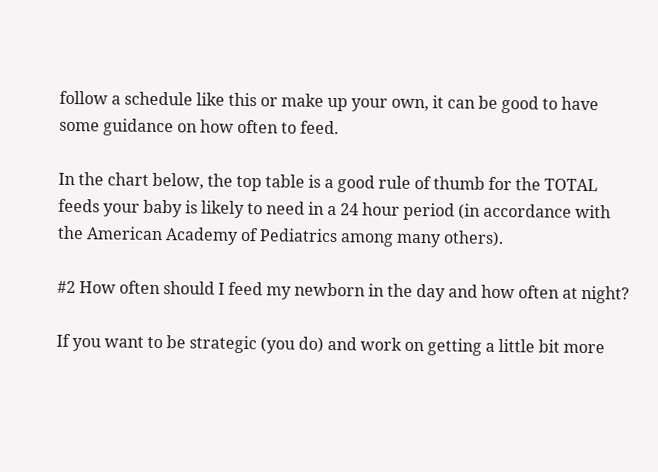follow a schedule like this or make up your own, it can be good to have some guidance on how often to feed.

In the chart below, the top table is a good rule of thumb for the TOTAL feeds your baby is likely to need in a 24 hour period (in accordance with the American Academy of Pediatrics among many others).

#2 How often should I feed my newborn in the day and how often at night?

If you want to be strategic (you do) and work on getting a little bit more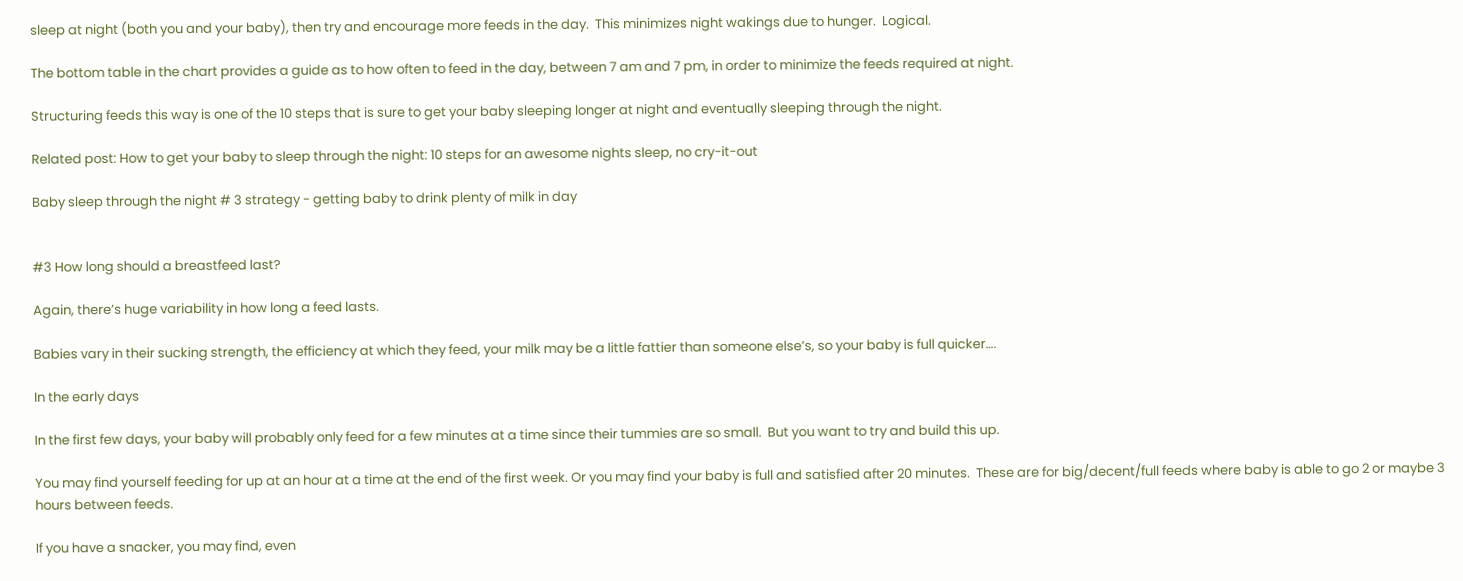sleep at night (both you and your baby), then try and encourage more feeds in the day.  This minimizes night wakings due to hunger.  Logical.

The bottom table in the chart provides a guide as to how often to feed in the day, between 7 am and 7 pm, in order to minimize the feeds required at night.

Structuring feeds this way is one of the 10 steps that is sure to get your baby sleeping longer at night and eventually sleeping through the night.

Related post: How to get your baby to sleep through the night: 10 steps for an awesome nights sleep, no cry-it-out

Baby sleep through the night # 3 strategy - getting baby to drink plenty of milk in day


#3 How long should a breastfeed last?

Again, there’s huge variability in how long a feed lasts.

Babies vary in their sucking strength, the efficiency at which they feed, your milk may be a little fattier than someone else’s, so your baby is full quicker….

In the early days

In the first few days, your baby will probably only feed for a few minutes at a time since their tummies are so small.  But you want to try and build this up.

You may find yourself feeding for up at an hour at a time at the end of the first week. Or you may find your baby is full and satisfied after 20 minutes.  These are for big/decent/full feeds where baby is able to go 2 or maybe 3 hours between feeds.

If you have a snacker, you may find, even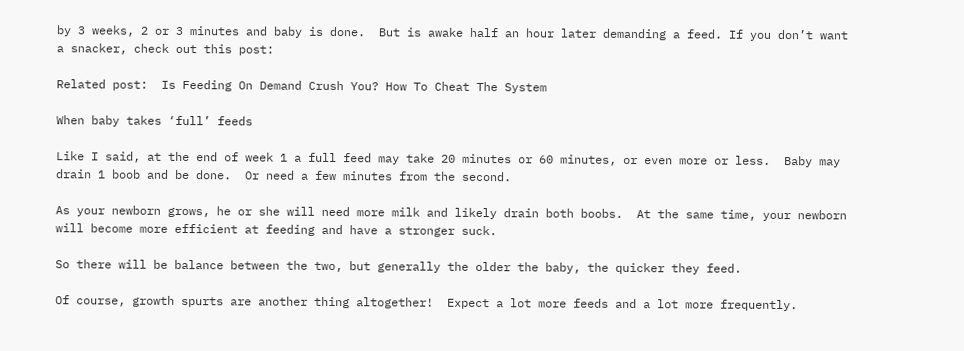by 3 weeks, 2 or 3 minutes and baby is done.  But is awake half an hour later demanding a feed. If you don’t want a snacker, check out this post:

Related post:  Is Feeding On Demand Crush You? How To Cheat The System

When baby takes ‘full’ feeds

Like I said, at the end of week 1 a full feed may take 20 minutes or 60 minutes, or even more or less.  Baby may drain 1 boob and be done.  Or need a few minutes from the second.

As your newborn grows, he or she will need more milk and likely drain both boobs.  At the same time, your newborn will become more efficient at feeding and have a stronger suck.

So there will be balance between the two, but generally the older the baby, the quicker they feed.

Of course, growth spurts are another thing altogether!  Expect a lot more feeds and a lot more frequently.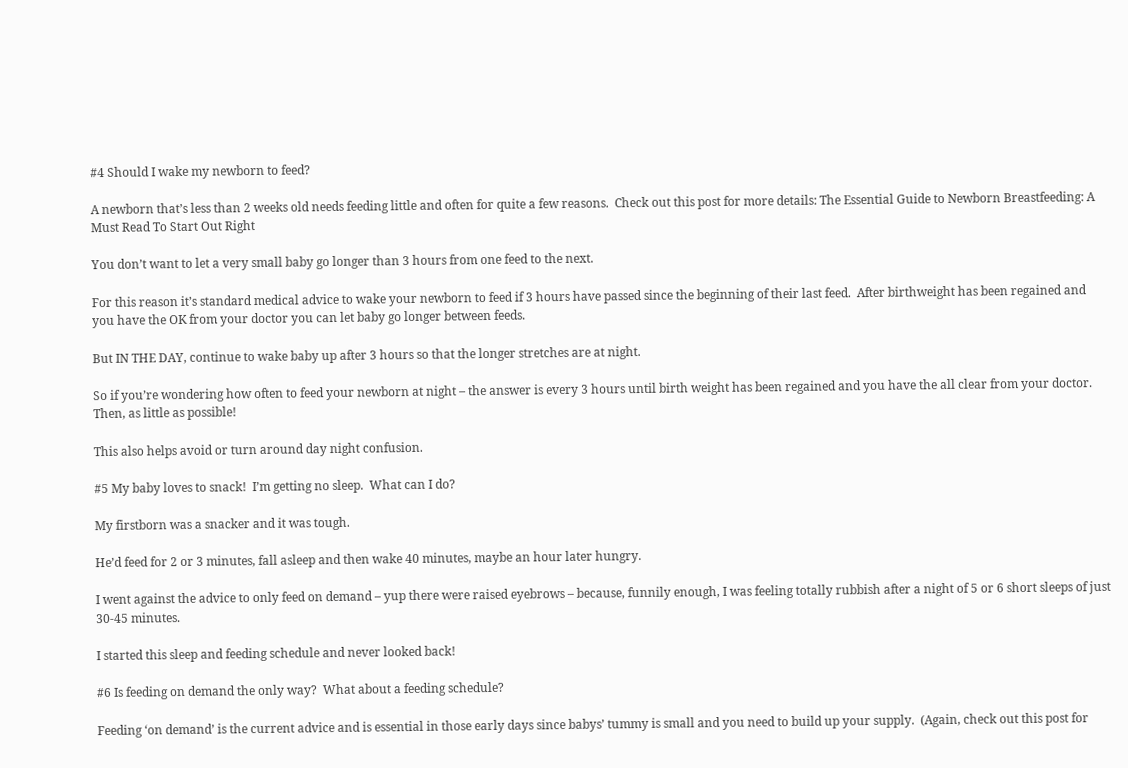#4 Should I wake my newborn to feed?

A newborn that’s less than 2 weeks old needs feeding little and often for quite a few reasons.  Check out this post for more details: The Essential Guide to Newborn Breastfeeding: A Must Read To Start Out Right

You don’t want to let a very small baby go longer than 3 hours from one feed to the next.

For this reason it’s standard medical advice to wake your newborn to feed if 3 hours have passed since the beginning of their last feed.  After birthweight has been regained and you have the OK from your doctor you can let baby go longer between feeds.

But IN THE DAY, continue to wake baby up after 3 hours so that the longer stretches are at night.

So if you’re wondering how often to feed your newborn at night – the answer is every 3 hours until birth weight has been regained and you have the all clear from your doctor.  Then, as little as possible!

This also helps avoid or turn around day night confusion.

#5 My baby loves to snack!  I’m getting no sleep.  What can I do?

My firstborn was a snacker and it was tough.

He’d feed for 2 or 3 minutes, fall asleep and then wake 40 minutes, maybe an hour later hungry.

I went against the advice to only feed on demand – yup there were raised eyebrows – because, funnily enough, I was feeling totally rubbish after a night of 5 or 6 short sleeps of just 30-45 minutes.

I started this sleep and feeding schedule and never looked back!

#6 Is feeding on demand the only way?  What about a feeding schedule?

Feeding ‘on demand’ is the current advice and is essential in those early days since babys’ tummy is small and you need to build up your supply.  (Again, check out this post for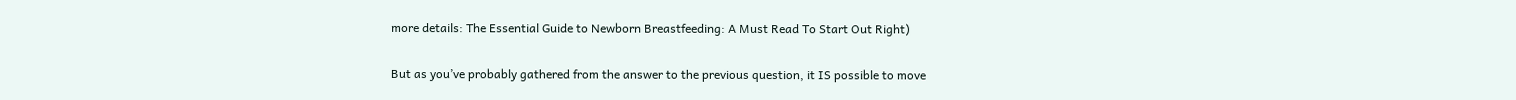more details: The Essential Guide to Newborn Breastfeeding: A Must Read To Start Out Right)

But as you’ve probably gathered from the answer to the previous question, it IS possible to move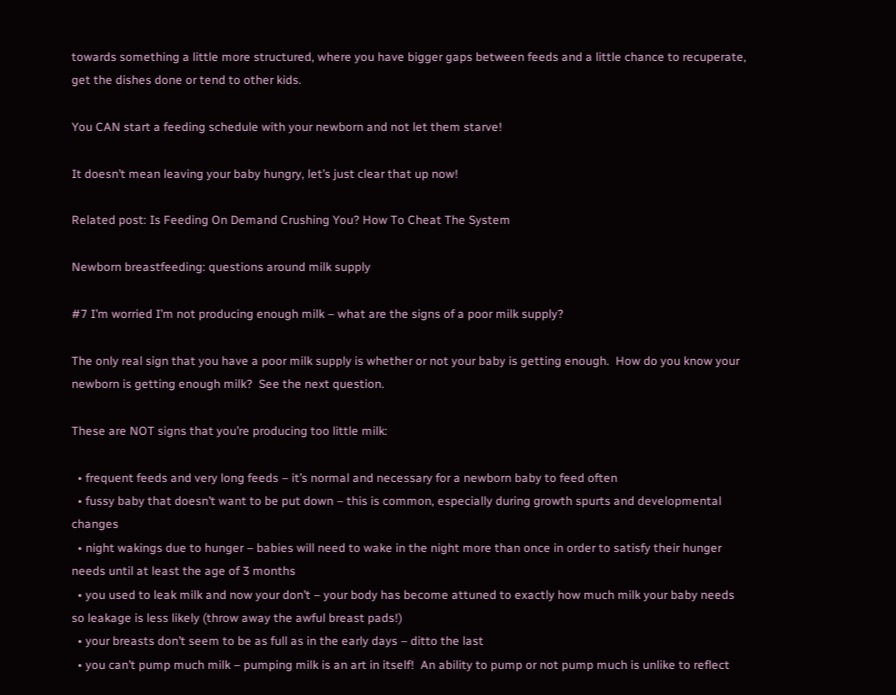towards something a little more structured, where you have bigger gaps between feeds and a little chance to recuperate, get the dishes done or tend to other kids.

You CAN start a feeding schedule with your newborn and not let them starve!

It doesn’t mean leaving your baby hungry, let’s just clear that up now!

Related post: Is Feeding On Demand Crushing You? How To Cheat The System

Newborn breastfeeding: questions around milk supply

#7 I’m worried I’m not producing enough milk – what are the signs of a poor milk supply?

The only real sign that you have a poor milk supply is whether or not your baby is getting enough.  How do you know your newborn is getting enough milk?  See the next question.

These are NOT signs that you’re producing too little milk:

  • frequent feeds and very long feeds – it’s normal and necessary for a newborn baby to feed often
  • fussy baby that doesn’t want to be put down – this is common, especially during growth spurts and developmental changes
  • night wakings due to hunger – babies will need to wake in the night more than once in order to satisfy their hunger needs until at least the age of 3 months
  • you used to leak milk and now your don’t – your body has become attuned to exactly how much milk your baby needs so leakage is less likely (throw away the awful breast pads!)
  • your breasts don’t seem to be as full as in the early days – ditto the last
  • you can’t pump much milk – pumping milk is an art in itself!  An ability to pump or not pump much is unlike to reflect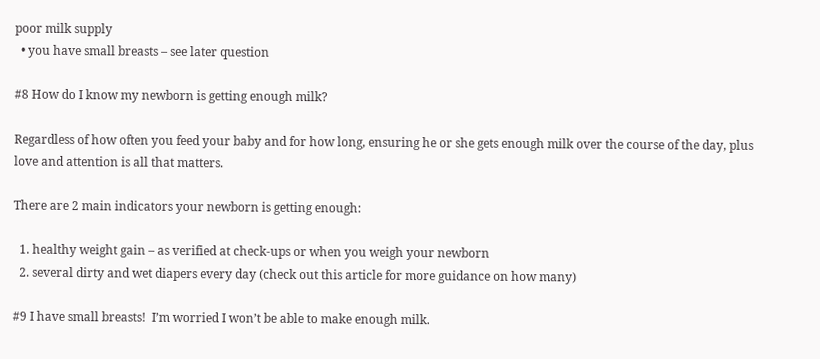poor milk supply
  • you have small breasts – see later question

#8 How do I know my newborn is getting enough milk?

Regardless of how often you feed your baby and for how long, ensuring he or she gets enough milk over the course of the day, plus love and attention is all that matters.

There are 2 main indicators your newborn is getting enough:

  1. healthy weight gain – as verified at check-ups or when you weigh your newborn
  2. several dirty and wet diapers every day (check out this article for more guidance on how many)

#9 I have small breasts!  I’m worried I won’t be able to make enough milk.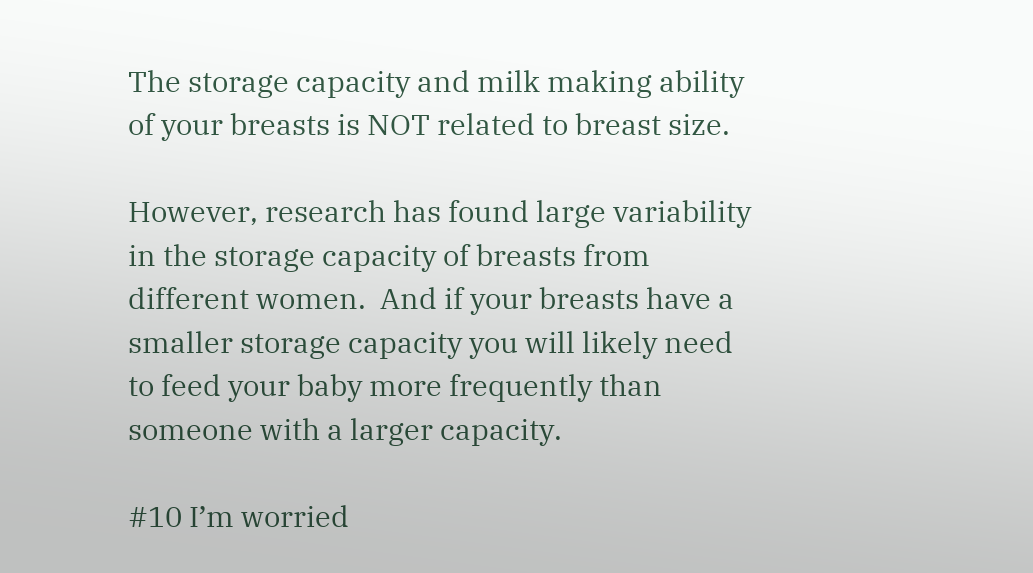The storage capacity and milk making ability of your breasts is NOT related to breast size.

However, research has found large variability in the storage capacity of breasts from different women.  And if your breasts have a smaller storage capacity you will likely need to feed your baby more frequently than someone with a larger capacity.

#10 I’m worried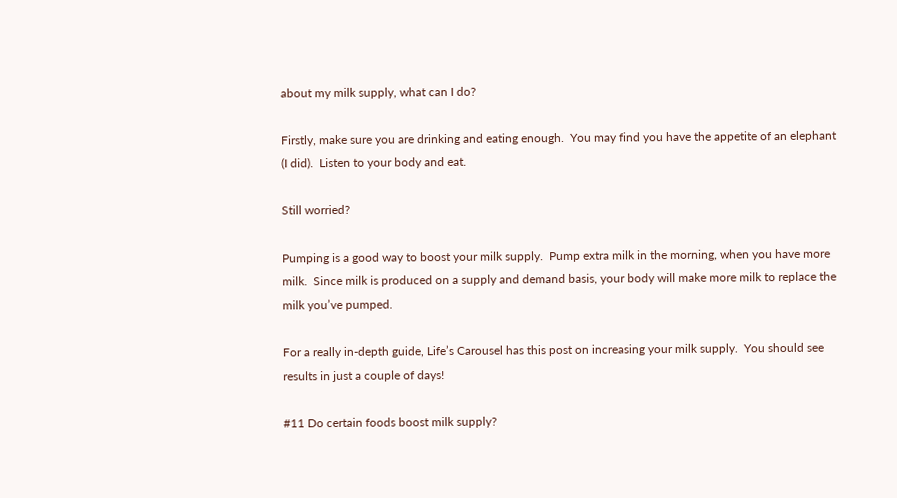about my milk supply, what can I do?

Firstly, make sure you are drinking and eating enough.  You may find you have the appetite of an elephant (I did).  Listen to your body and eat.

Still worried?

Pumping is a good way to boost your milk supply.  Pump extra milk in the morning, when you have more milk.  Since milk is produced on a supply and demand basis, your body will make more milk to replace the milk you’ve pumped.

For a really in-depth guide, Life’s Carousel has this post on increasing your milk supply.  You should see results in just a couple of days!

#11 Do certain foods boost milk supply?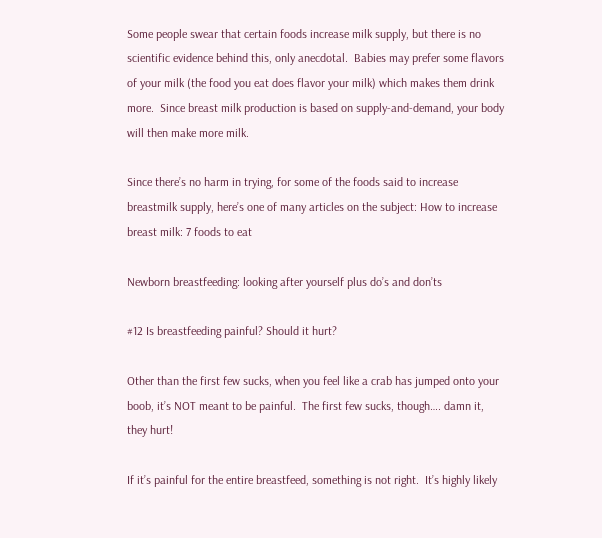Some people swear that certain foods increase milk supply, but there is no scientific evidence behind this, only anecdotal.  Babies may prefer some flavors of your milk (the food you eat does flavor your milk) which makes them drink more.  Since breast milk production is based on supply-and-demand, your body will then make more milk.

Since there’s no harm in trying, for some of the foods said to increase breastmilk supply, here’s one of many articles on the subject: How to increase breast milk: 7 foods to eat

Newborn breastfeeding: looking after yourself plus do’s and don’ts

#12 Is breastfeeding painful? Should it hurt?

Other than the first few sucks, when you feel like a crab has jumped onto your boob, it’s NOT meant to be painful.  The first few sucks, though…. damn it, they hurt!

If it’s painful for the entire breastfeed, something is not right.  It’s highly likely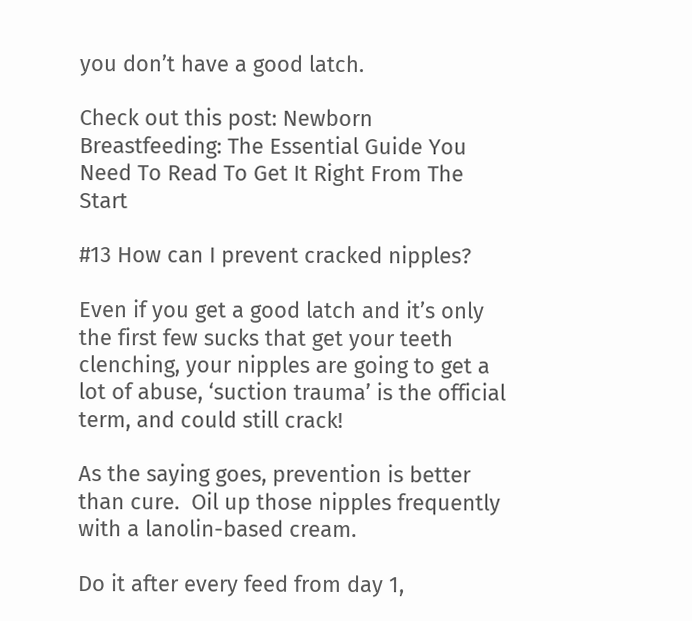you don’t have a good latch.

Check out this post: Newborn Breastfeeding: The Essential Guide You Need To Read To Get It Right From The Start

#13 How can I prevent cracked nipples?

Even if you get a good latch and it’s only the first few sucks that get your teeth clenching, your nipples are going to get a lot of abuse, ‘suction trauma’ is the official term, and could still crack!

As the saying goes, prevention is better than cure.  Oil up those nipples frequently with a lanolin-based cream.

Do it after every feed from day 1,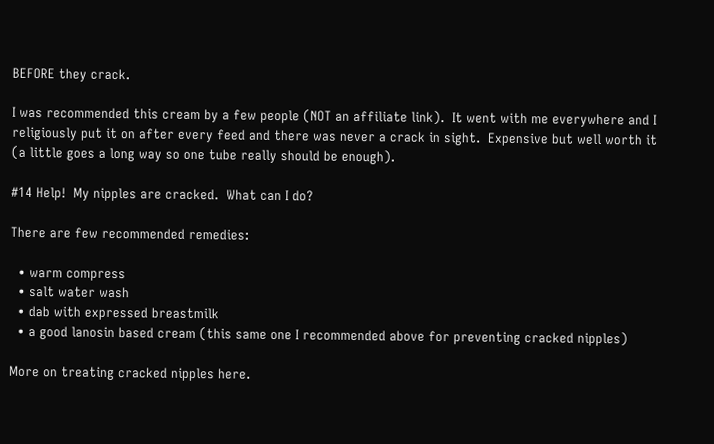BEFORE they crack.

I was recommended this cream by a few people (NOT an affiliate link).  It went with me everywhere and I religiously put it on after every feed and there was never a crack in sight.  Expensive but well worth it (a little goes a long way so one tube really should be enough).

#14 Help!  My nipples are cracked.  What can I do?

There are few recommended remedies:

  • warm compress
  • salt water wash
  • dab with expressed breastmilk
  • a good lanosin based cream (this same one I recommended above for preventing cracked nipples)

More on treating cracked nipples here.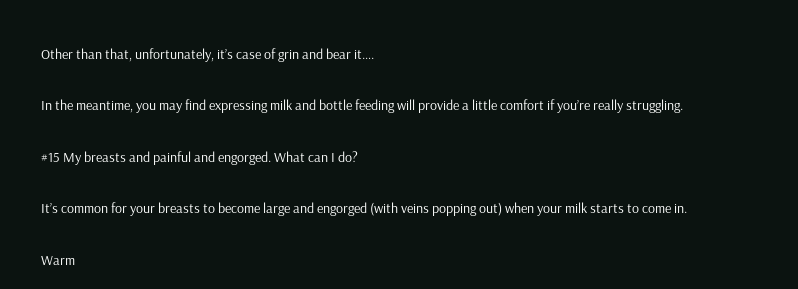Other than that, unfortunately, it’s case of grin and bear it….

In the meantime, you may find expressing milk and bottle feeding will provide a little comfort if you’re really struggling.

#15 My breasts and painful and engorged. What can I do?

It’s common for your breasts to become large and engorged (with veins popping out) when your milk starts to come in.

Warm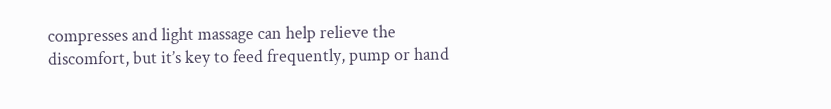compresses and light massage can help relieve the discomfort, but it’s key to feed frequently, pump or hand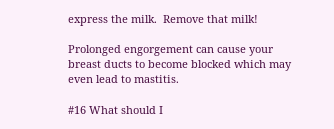express the milk.  Remove that milk!

Prolonged engorgement can cause your breast ducts to become blocked which may even lead to mastitis.

#16 What should I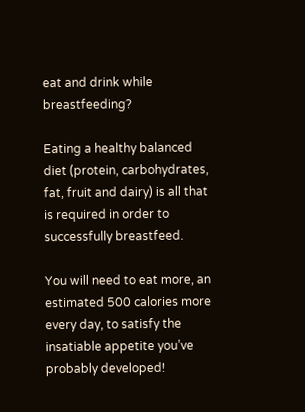eat and drink while breastfeeding?

Eating a healthy balanced diet (protein, carbohydrates, fat, fruit and dairy) is all that is required in order to successfully breastfeed.

You will need to eat more, an estimated 500 calories more every day, to satisfy the insatiable appetite you’ve probably developed!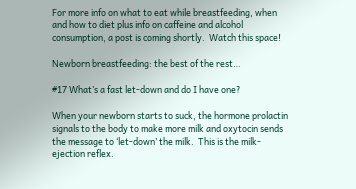For more info on what to eat while breastfeeding, when and how to diet plus info on caffeine and alcohol consumption, a post is coming shortly.  Watch this space!

Newborn breastfeeding: the best of the rest…

#17 What’s a fast let-down and do I have one?

When your newborn starts to suck, the hormone prolactin signals to the body to make more milk and oxytocin sends the message to ‘let-down’ the milk.  This is the milk-ejection reflex.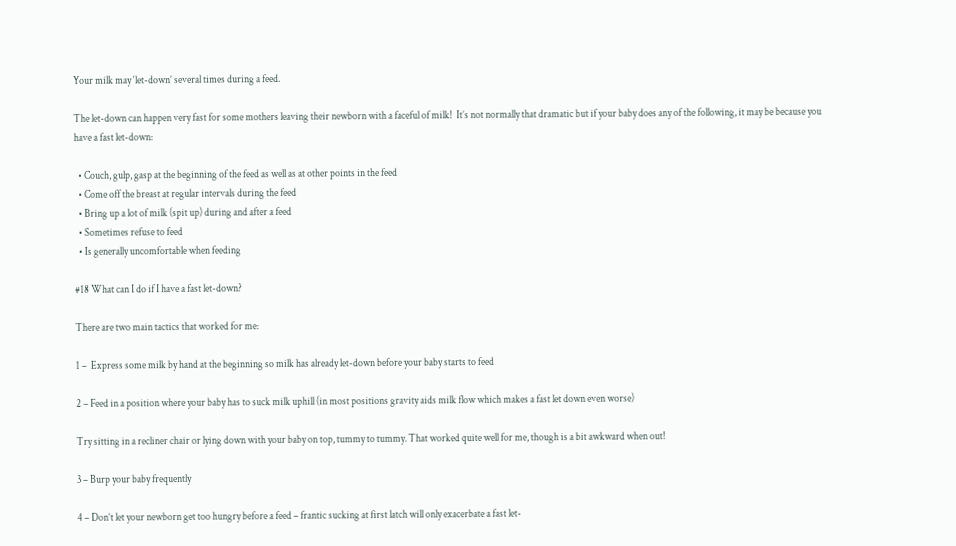Your milk may ‘let-down’ several times during a feed.

The let-down can happen very fast for some mothers leaving their newborn with a faceful of milk!  It’s not normally that dramatic but if your baby does any of the following, it may be because you have a fast let-down:

  • Couch, gulp, gasp at the beginning of the feed as well as at other points in the feed
  • Come off the breast at regular intervals during the feed
  • Bring up a lot of milk (spit up) during and after a feed
  • Sometimes refuse to feed
  • Is generally uncomfortable when feeding

#18 What can I do if I have a fast let-down?

There are two main tactics that worked for me:

1 –  Express some milk by hand at the beginning so milk has already let-down before your baby starts to feed

2 – Feed in a position where your baby has to suck milk uphill (in most positions gravity aids milk flow which makes a fast let down even worse)

Try sitting in a recliner chair or lying down with your baby on top, tummy to tummy. That worked quite well for me, though is a bit awkward when out!

3 – Burp your baby frequently

4 – Don’t let your newborn get too hungry before a feed – frantic sucking at first latch will only exacerbate a fast let-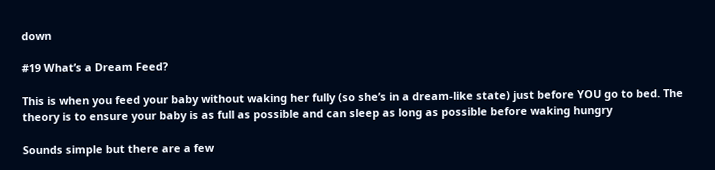down

#19 What’s a Dream Feed?

This is when you feed your baby without waking her fully (so she’s in a dream-like state) just before YOU go to bed. The theory is to ensure your baby is as full as possible and can sleep as long as possible before waking hungry

Sounds simple but there are a few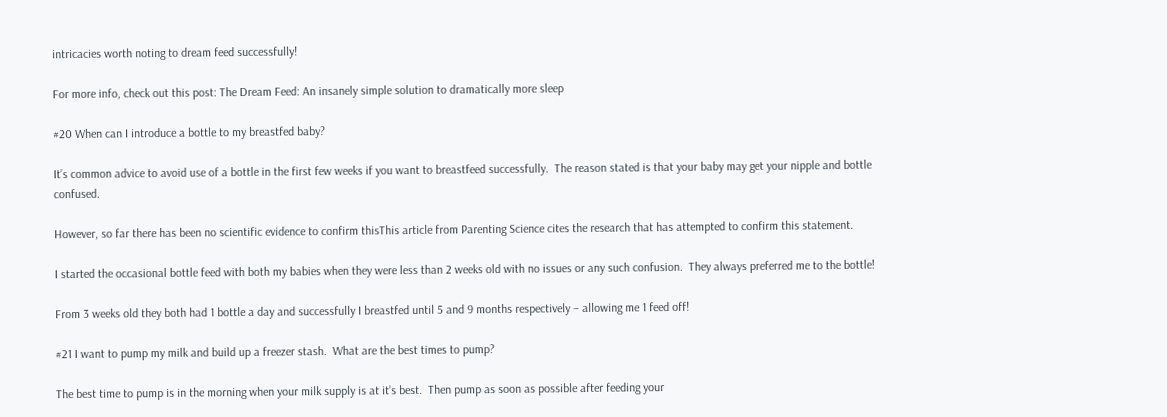intricacies worth noting to dream feed successfully!

For more info, check out this post: The Dream Feed: An insanely simple solution to dramatically more sleep

#20 When can I introduce a bottle to my breastfed baby?

It’s common advice to avoid use of a bottle in the first few weeks if you want to breastfeed successfully.  The reason stated is that your baby may get your nipple and bottle confused.

However, so far there has been no scientific evidence to confirm thisThis article from Parenting Science cites the research that has attempted to confirm this statement.

I started the occasional bottle feed with both my babies when they were less than 2 weeks old with no issues or any such confusion.  They always preferred me to the bottle!

From 3 weeks old they both had 1 bottle a day and successfully I breastfed until 5 and 9 months respectively – allowing me 1 feed off!

#21 I want to pump my milk and build up a freezer stash.  What are the best times to pump?

The best time to pump is in the morning when your milk supply is at it’s best.  Then pump as soon as possible after feeding your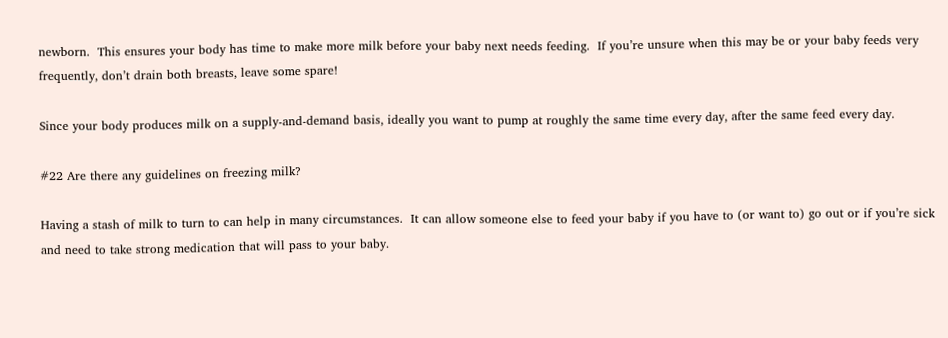newborn.  This ensures your body has time to make more milk before your baby next needs feeding.  If you’re unsure when this may be or your baby feeds very frequently, don’t drain both breasts, leave some spare!

Since your body produces milk on a supply-and-demand basis, ideally you want to pump at roughly the same time every day, after the same feed every day.

#22 Are there any guidelines on freezing milk?

Having a stash of milk to turn to can help in many circumstances.  It can allow someone else to feed your baby if you have to (or want to) go out or if you’re sick and need to take strong medication that will pass to your baby.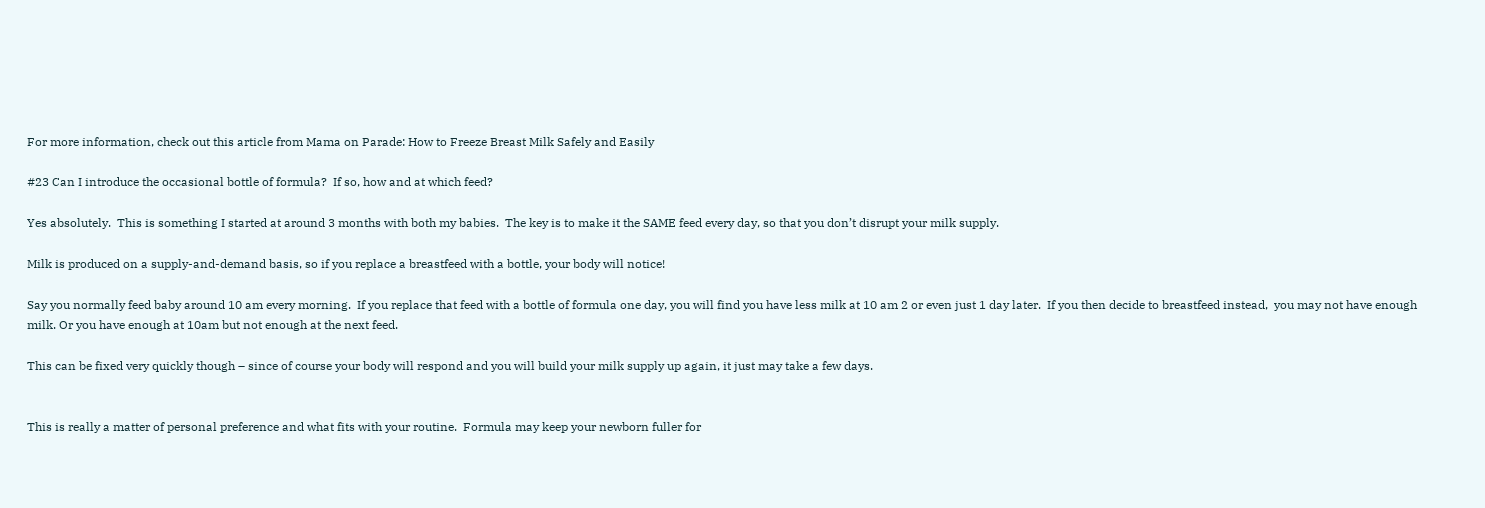For more information, check out this article from Mama on Parade: How to Freeze Breast Milk Safely and Easily

#23 Can I introduce the occasional bottle of formula?  If so, how and at which feed?

Yes absolutely.  This is something I started at around 3 months with both my babies.  The key is to make it the SAME feed every day, so that you don’t disrupt your milk supply.

Milk is produced on a supply-and-demand basis, so if you replace a breastfeed with a bottle, your body will notice!

Say you normally feed baby around 10 am every morning.  If you replace that feed with a bottle of formula one day, you will find you have less milk at 10 am 2 or even just 1 day later.  If you then decide to breastfeed instead,  you may not have enough milk. Or you have enough at 10am but not enough at the next feed.

This can be fixed very quickly though – since of course your body will respond and you will build your milk supply up again, it just may take a few days.


This is really a matter of personal preference and what fits with your routine.  Formula may keep your newborn fuller for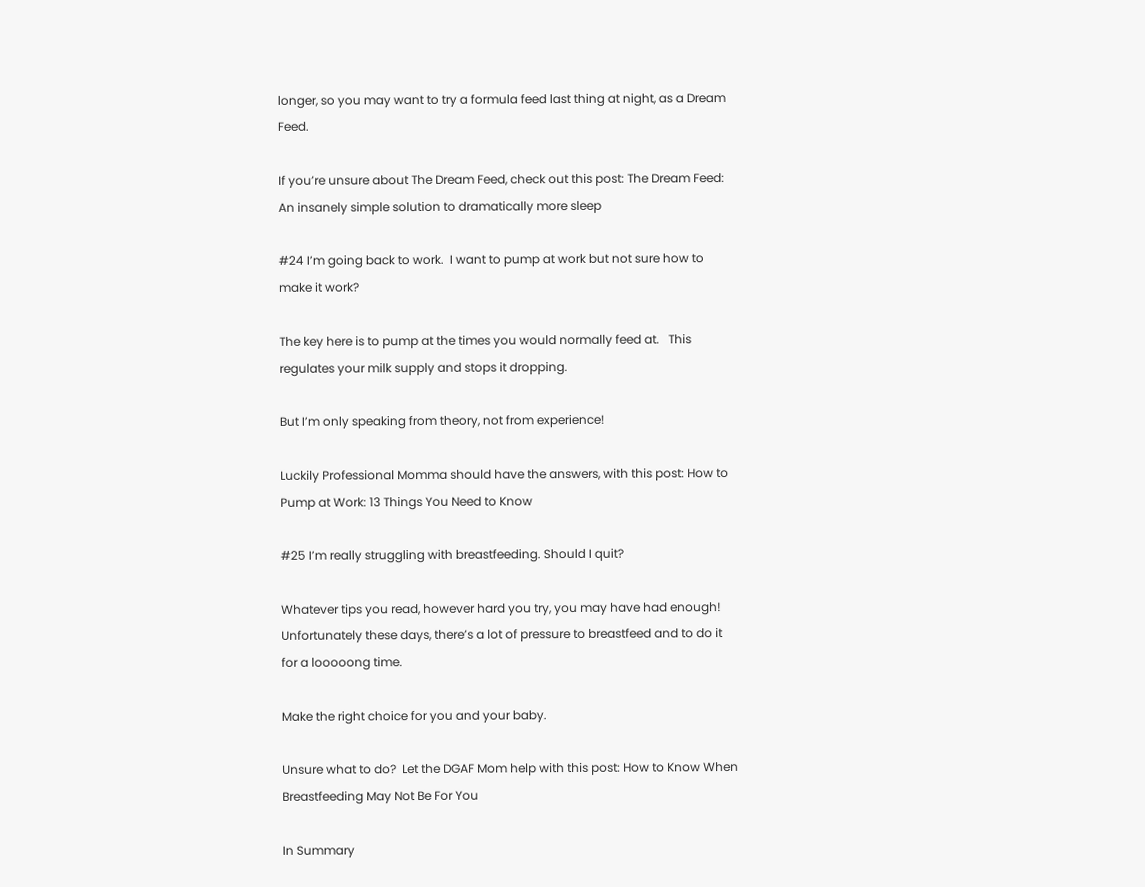longer, so you may want to try a formula feed last thing at night, as a Dream Feed.

If you’re unsure about The Dream Feed, check out this post: The Dream Feed: An insanely simple solution to dramatically more sleep

#24 I’m going back to work.  I want to pump at work but not sure how to make it work?

The key here is to pump at the times you would normally feed at.   This regulates your milk supply and stops it dropping.

But I’m only speaking from theory, not from experience!

Luckily Professional Momma should have the answers, with this post: How to Pump at Work: 13 Things You Need to Know

#25 I’m really struggling with breastfeeding. Should I quit?

Whatever tips you read, however hard you try, you may have had enough! Unfortunately these days, there’s a lot of pressure to breastfeed and to do it for a looooong time.

Make the right choice for you and your baby.

Unsure what to do?  Let the DGAF Mom help with this post: How to Know When Breastfeeding May Not Be For You

In Summary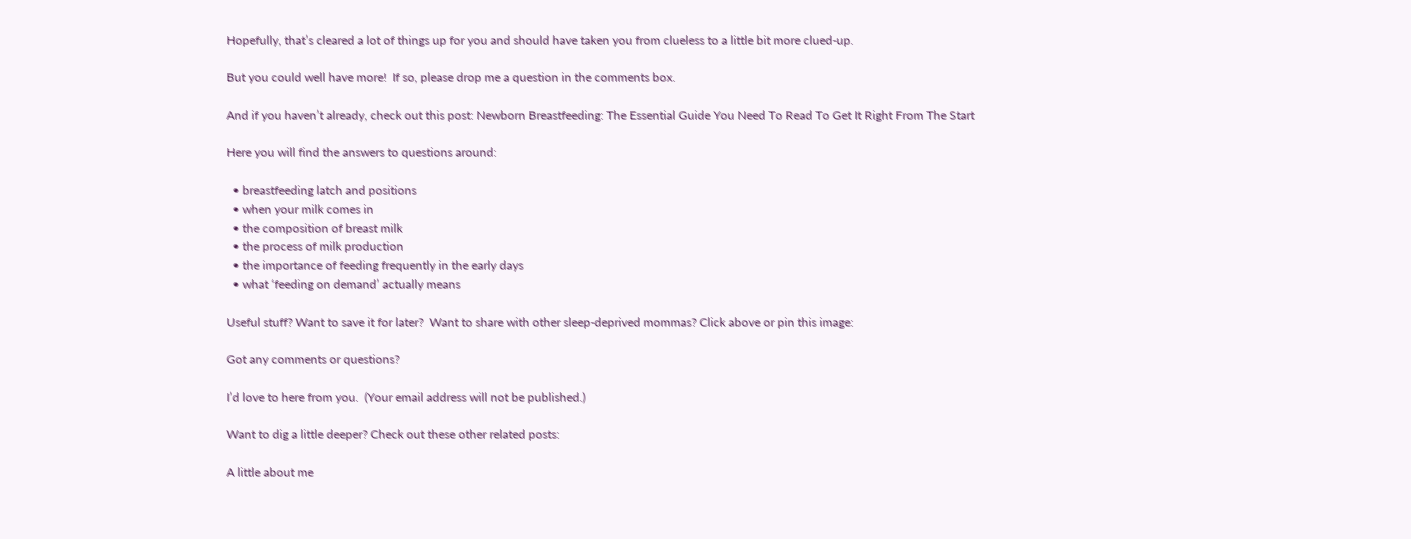Hopefully, that’s cleared a lot of things up for you and should have taken you from clueless to a little bit more clued-up.

But you could well have more!  If so, please drop me a question in the comments box.

And if you haven’t already, check out this post: Newborn Breastfeeding: The Essential Guide You Need To Read To Get It Right From The Start

Here you will find the answers to questions around:

  • breastfeeding latch and positions
  • when your milk comes in
  • the composition of breast milk
  • the process of milk production
  • the importance of feeding frequently in the early days
  • what ‘feeding on demand’ actually means

Useful stuff? Want to save it for later?  Want to share with other sleep-deprived mommas? Click above or pin this image:

Got any comments or questions?

I’d love to here from you.  (Your email address will not be published.)

Want to dig a little deeper? Check out these other related posts:

A little about me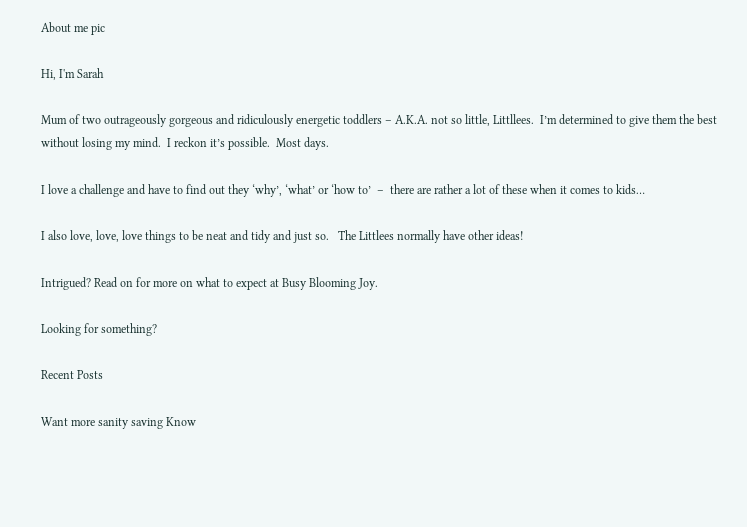About me pic

Hi, I'm Sarah

Mum of two outrageously gorgeous and ridiculously energetic toddlers – A.K.A. not so little, Littllees.  I’m determined to give them the best without losing my mind.  I reckon it’s possible.  Most days.

I love a challenge and have to find out they ‘why’, ‘what’ or ‘how to’  –  there are rather a lot of these when it comes to kids…

I also love, love, love things to be neat and tidy and just so.   The Littlees normally have other ideas!

Intrigued? Read on for more on what to expect at Busy Blooming Joy.

Looking for something?

Recent Posts

Want more sanity saving Know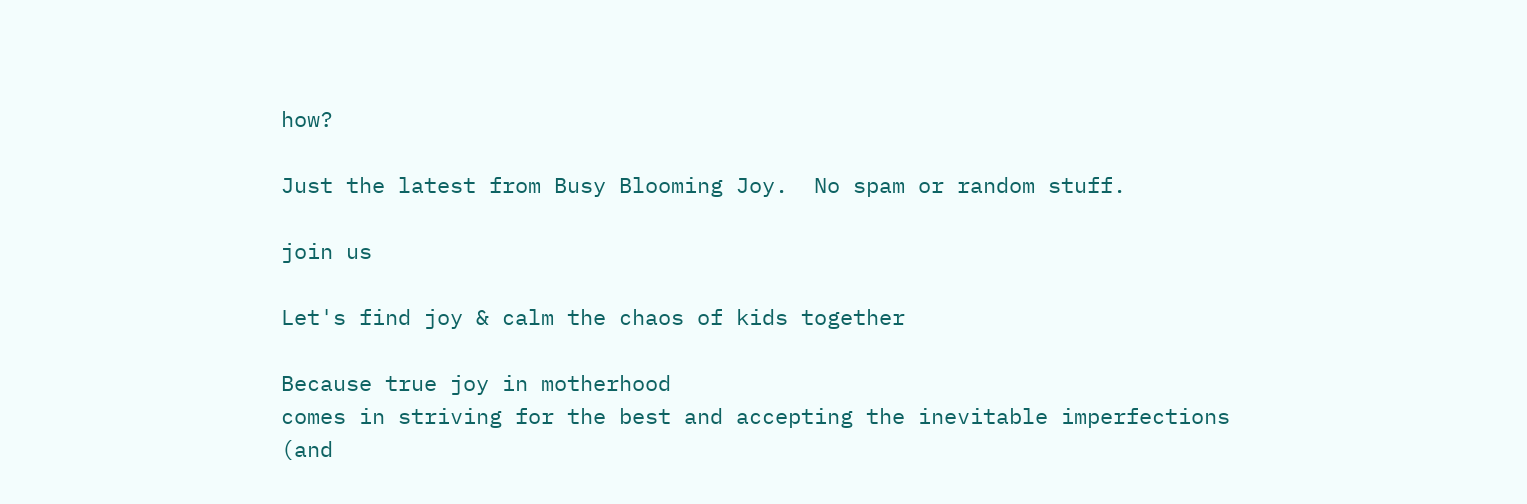how?

Just the latest from Busy Blooming Joy.  No spam or random stuff.

join us

Let's find joy & calm the chaos of kids together

Because true joy in motherhood
comes in striving for the best and accepting the inevitable imperfections (and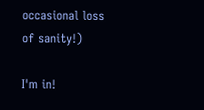occasional loss of sanity!)

I'm in!